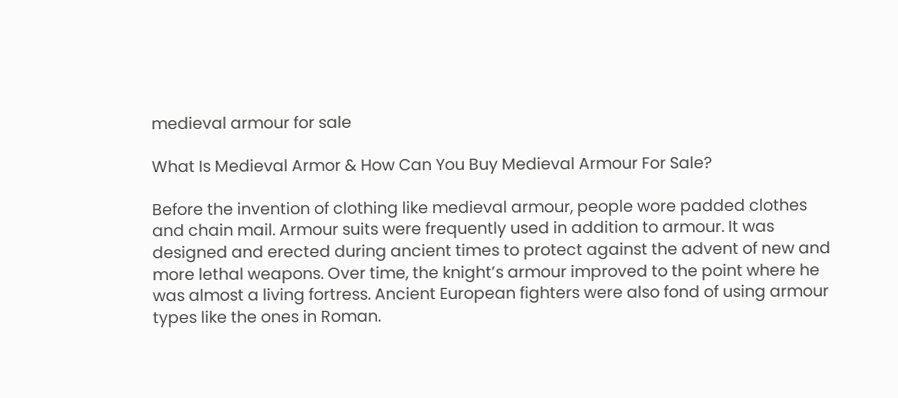medieval armour for sale

What Is Medieval Armor & How Can You Buy Medieval Armour For Sale?

Before the invention of clothing like medieval armour, people wore padded clothes and chain mail. Armour suits were frequently used in addition to armour. It was designed and erected during ancient times to protect against the advent of new and more lethal weapons. Over time, the knight’s armour improved to the point where he was almost a living fortress. Ancient European fighters were also fond of using armour types like the ones in Roman.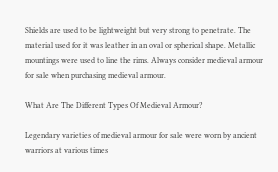Shields are used to be lightweight but very strong to penetrate. The material used for it was leather in an oval or spherical shape. Metallic mountings were used to line the rims. Always consider medieval armour for sale when purchasing medieval armour.

What Are The Different Types Of Medieval Armour?

Legendary varieties of medieval armour for sale were worn by ancient warriors at various times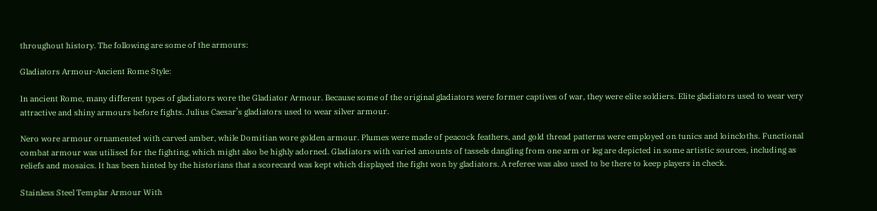throughout history. The following are some of the armours:

Gladiators Armour-Ancient Rome Style:

In ancient Rome, many different types of gladiators wore the Gladiator Armour. Because some of the original gladiators were former captives of war, they were elite soldiers. Elite gladiators used to wear very attractive and shiny armours before fights. Julius Caesar’s gladiators used to wear silver armour.

Nero wore armour ornamented with carved amber, while Domitian wore golden armour. Plumes were made of peacock feathers, and gold thread patterns were employed on tunics and loincloths. Functional combat armour was utilised for the fighting, which might also be highly adorned. Gladiators with varied amounts of tassels dangling from one arm or leg are depicted in some artistic sources, including as reliefs and mosaics. It has been hinted by the historians that a scorecard was kept which displayed the fight won by gladiators. A referee was also used to be there to keep players in check.

Stainless Steel Templar Armour With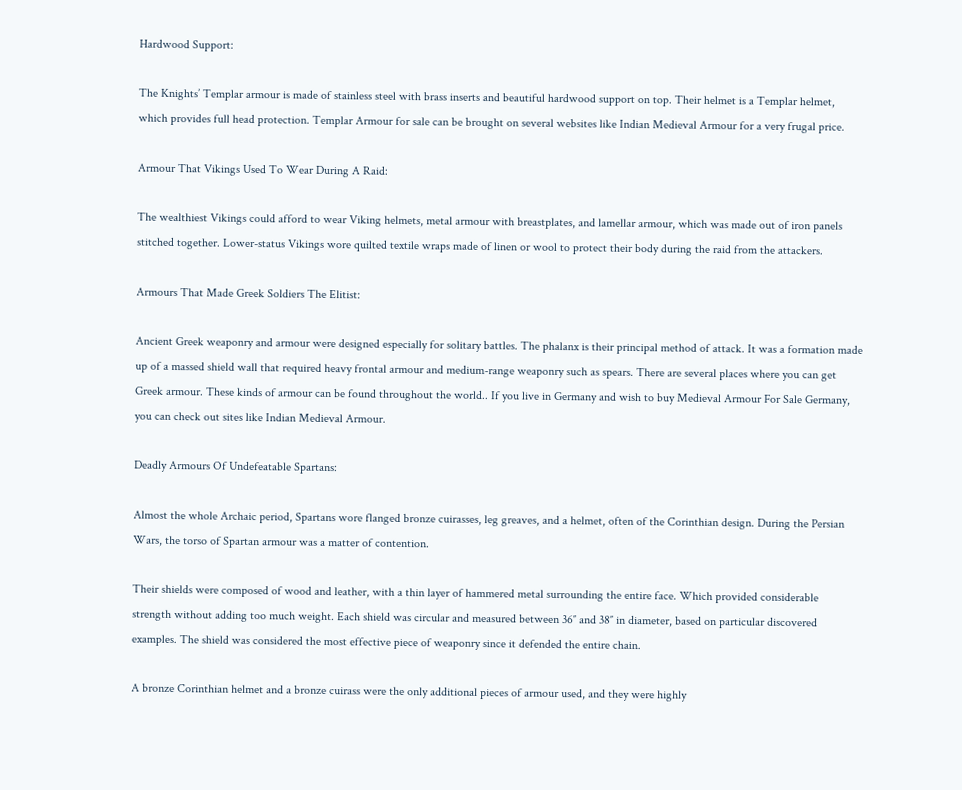Hardwood Support:

The Knights’ Templar armour is made of stainless steel with brass inserts and beautiful hardwood support on top. Their helmet is a Templar helmet, which provides full head protection. Templar Armour for sale can be brought on several websites like Indian Medieval Armour for a very frugal price.

Armour That Vikings Used To Wear During A Raid:

The wealthiest Vikings could afford to wear Viking helmets, metal armour with breastplates, and lamellar armour, which was made out of iron panels stitched together. Lower-status Vikings wore quilted textile wraps made of linen or wool to protect their body during the raid from the attackers.

Armours That Made Greek Soldiers The Elitist:

Ancient Greek weaponry and armour were designed especially for solitary battles. The phalanx is their principal method of attack. It was a formation made up of a massed shield wall that required heavy frontal armour and medium-range weaponry such as spears. There are several places where you can get Greek armour. These kinds of armour can be found throughout the world.. If you live in Germany and wish to buy Medieval Armour For Sale Germany, you can check out sites like Indian Medieval Armour.

Deadly Armours Of Undefeatable Spartans:

Almost the whole Archaic period, Spartans wore flanged bronze cuirasses, leg greaves, and a helmet, often of the Corinthian design. During the Persian Wars, the torso of Spartan armour was a matter of contention.

Their shields were composed of wood and leather, with a thin layer of hammered metal surrounding the entire face. Which provided considerable strength without adding too much weight. Each shield was circular and measured between 36″ and 38″ in diameter, based on particular discovered examples. The shield was considered the most effective piece of weaponry since it defended the entire chain.

A bronze Corinthian helmet and a bronze cuirass were the only additional pieces of armour used, and they were highly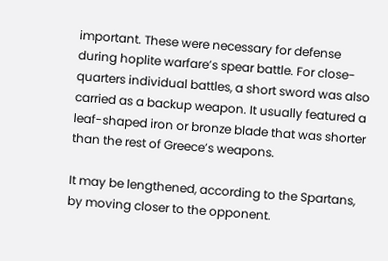important. These were necessary for defense during hoplite warfare’s spear battle. For close-quarters individual battles, a short sword was also carried as a backup weapon. It usually featured a leaf-shaped iron or bronze blade that was shorter than the rest of Greece’s weapons.

It may be lengthened, according to the Spartans, by moving closer to the opponent.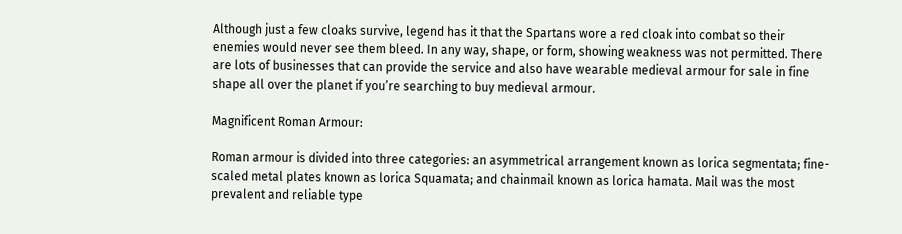Although just a few cloaks survive, legend has it that the Spartans wore a red cloak into combat so their enemies would never see them bleed. In any way, shape, or form, showing weakness was not permitted. There are lots of businesses that can provide the service and also have wearable medieval armour for sale in fine shape all over the planet if you’re searching to buy medieval armour.

Magnificent Roman Armour:

Roman armour is divided into three categories: an asymmetrical arrangement known as lorica segmentata; fine-scaled metal plates known as lorica Squamata; and chainmail known as lorica hamata. Mail was the most prevalent and reliable type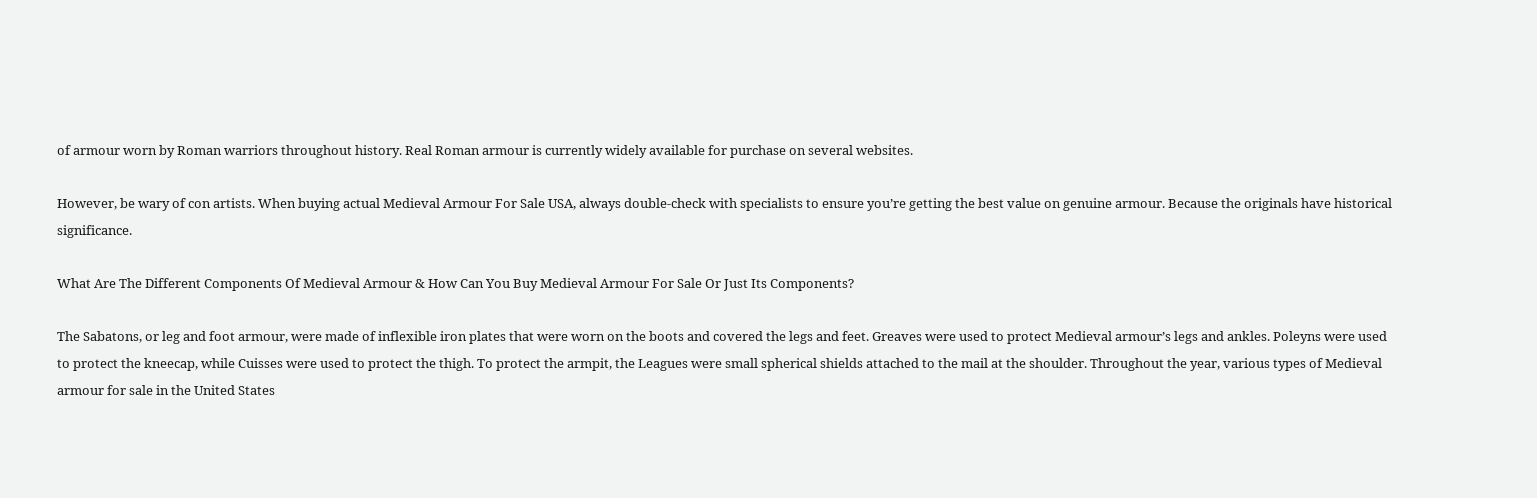of armour worn by Roman warriors throughout history. Real Roman armour is currently widely available for purchase on several websites.

However, be wary of con artists. When buying actual Medieval Armour For Sale USA, always double-check with specialists to ensure you’re getting the best value on genuine armour. Because the originals have historical significance.

What Are The Different Components Of Medieval Armour & How Can You Buy Medieval Armour For Sale Or Just Its Components?

The Sabatons, or leg and foot armour, were made of inflexible iron plates that were worn on the boots and covered the legs and feet. Greaves were used to protect Medieval armour’s legs and ankles. Poleyns were used to protect the kneecap, while Cuisses were used to protect the thigh. To protect the armpit, the Leagues were small spherical shields attached to the mail at the shoulder. Throughout the year, various types of Medieval armour for sale in the United States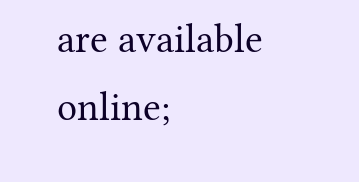are available online;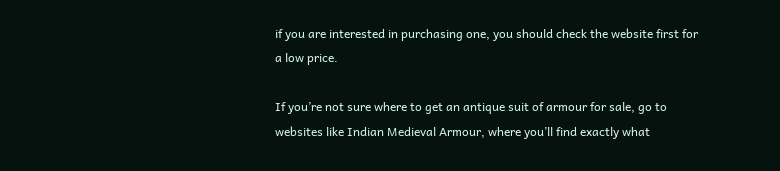if you are interested in purchasing one, you should check the website first for a low price.

If you’re not sure where to get an antique suit of armour for sale, go to websites like Indian Medieval Armour, where you’ll find exactly what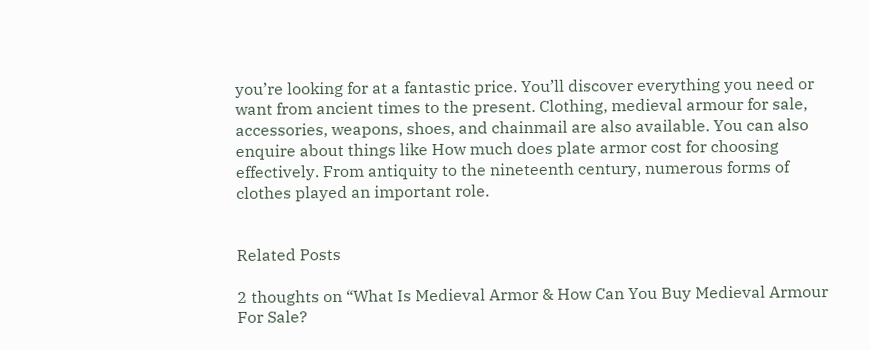you’re looking for at a fantastic price. You’ll discover everything you need or want from ancient times to the present. Clothing, medieval armour for sale, accessories, weapons, shoes, and chainmail are also available. You can also enquire about things like How much does plate armor cost for choosing effectively. From antiquity to the nineteenth century, numerous forms of clothes played an important role.


Related Posts

2 thoughts on “What Is Medieval Armor & How Can You Buy Medieval Armour For Sale?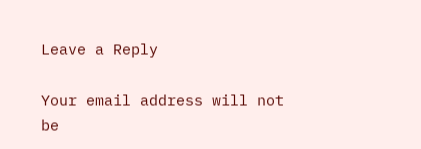Leave a Reply

Your email address will not be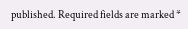published. Required fields are marked *